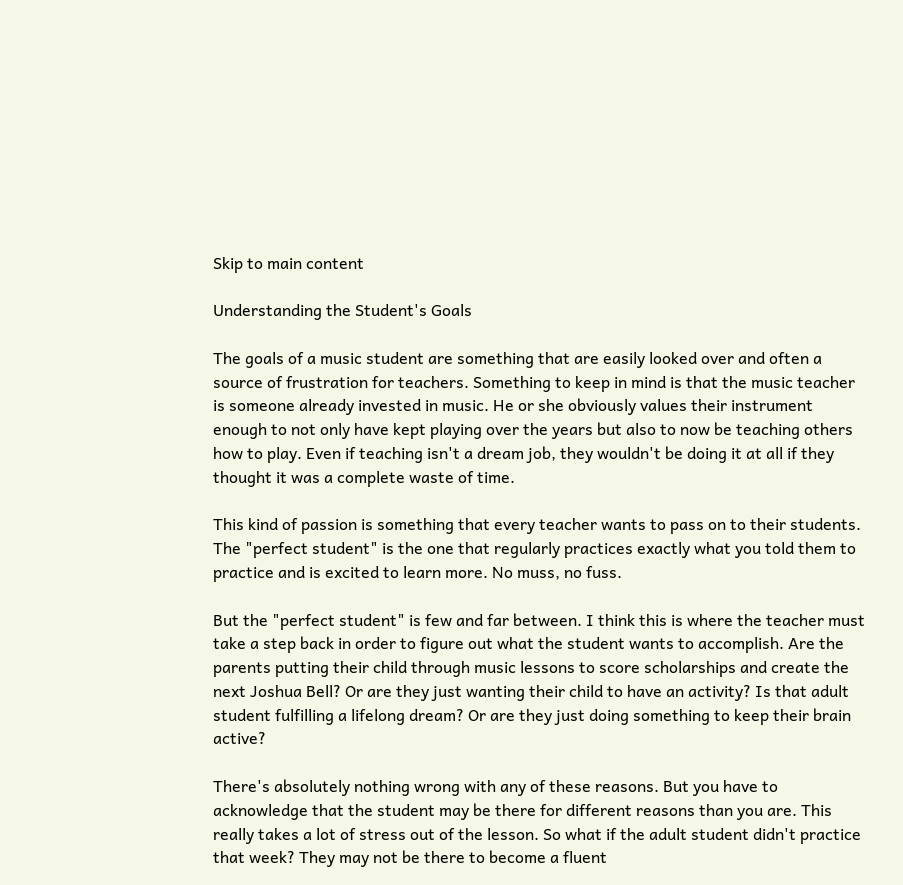Skip to main content

Understanding the Student's Goals

The goals of a music student are something that are easily looked over and often a source of frustration for teachers. Something to keep in mind is that the music teacher is someone already invested in music. He or she obviously values their instrument enough to not only have kept playing over the years but also to now be teaching others how to play. Even if teaching isn't a dream job, they wouldn't be doing it at all if they thought it was a complete waste of time.

This kind of passion is something that every teacher wants to pass on to their students. The "perfect student" is the one that regularly practices exactly what you told them to practice and is excited to learn more. No muss, no fuss.

But the "perfect student" is few and far between. I think this is where the teacher must take a step back in order to figure out what the student wants to accomplish. Are the parents putting their child through music lessons to score scholarships and create the next Joshua Bell? Or are they just wanting their child to have an activity? Is that adult student fulfilling a lifelong dream? Or are they just doing something to keep their brain active?

There's absolutely nothing wrong with any of these reasons. But you have to acknowledge that the student may be there for different reasons than you are. This really takes a lot of stress out of the lesson. So what if the adult student didn't practice that week? They may not be there to become a fluent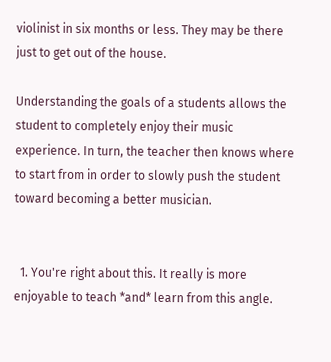violinist in six months or less. They may be there just to get out of the house.

Understanding the goals of a students allows the student to completely enjoy their music experience. In turn, the teacher then knows where to start from in order to slowly push the student toward becoming a better musician.


  1. You're right about this. It really is more enjoyable to teach *and* learn from this angle.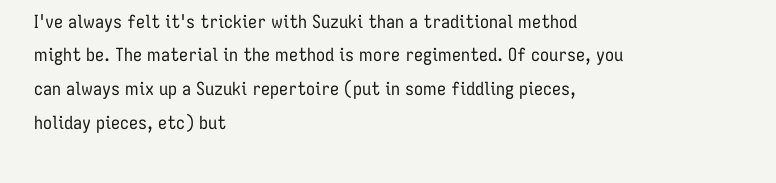I've always felt it's trickier with Suzuki than a traditional method might be. The material in the method is more regimented. Of course, you can always mix up a Suzuki repertoire (put in some fiddling pieces, holiday pieces, etc) but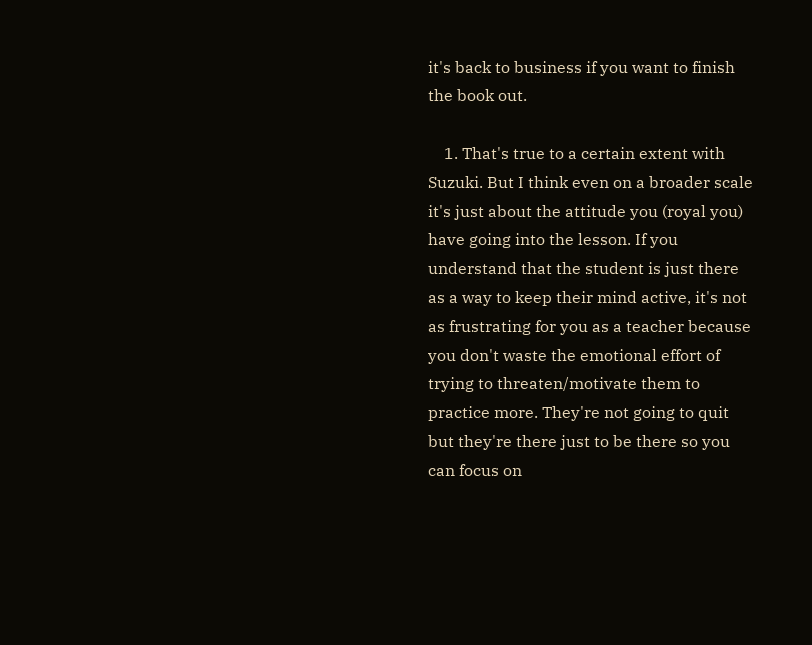it's back to business if you want to finish the book out.

    1. That's true to a certain extent with Suzuki. But I think even on a broader scale it's just about the attitude you (royal you) have going into the lesson. If you understand that the student is just there as a way to keep their mind active, it's not as frustrating for you as a teacher because you don't waste the emotional effort of trying to threaten/motivate them to practice more. They're not going to quit but they're there just to be there so you can focus on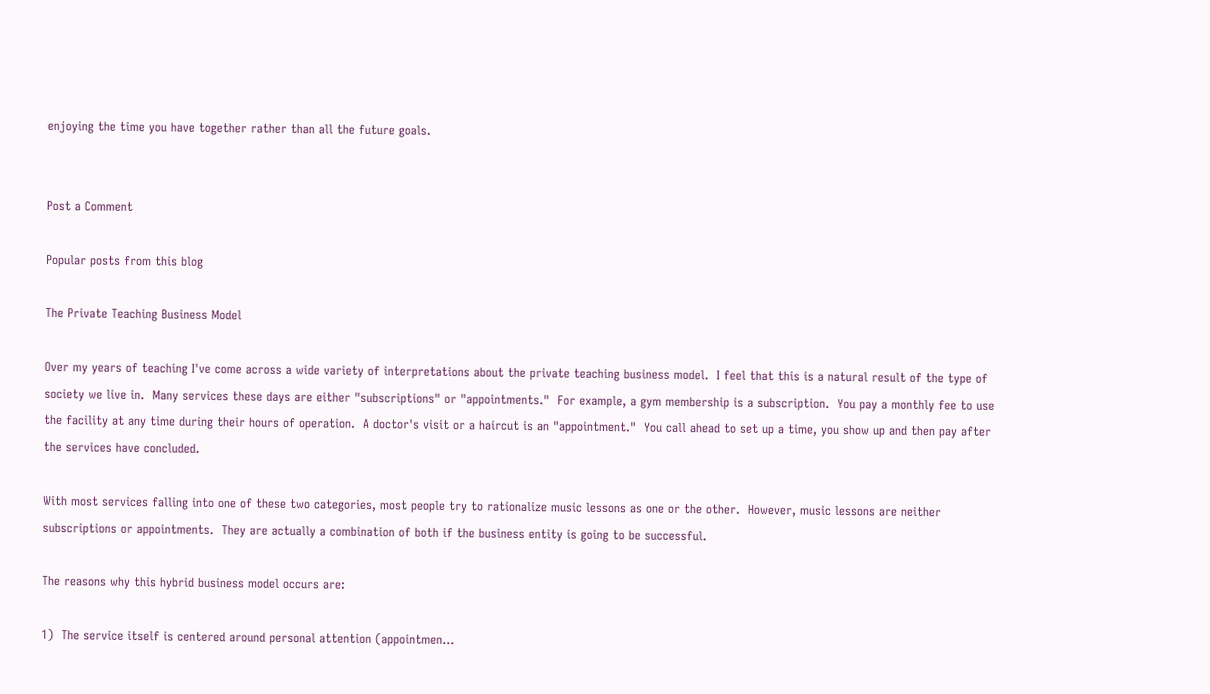enjoying the time you have together rather than all the future goals.


Post a Comment

Popular posts from this blog

The Private Teaching Business Model

Over my years of teaching I've come across a wide variety of interpretations about the private teaching business model.  I feel that this is a natural result of the type of society we live in.  Many services these days are either "subscriptions" or "appointments."  For example, a gym membership is a subscription.  You pay a monthly fee to use the facility at any time during their hours of operation.  A doctor's visit or a haircut is an "appointment."  You call ahead to set up a time, you show up and then pay after the services have concluded.

With most services falling into one of these two categories, most people try to rationalize music lessons as one or the other.  However, music lessons are neither subscriptions or appointments.  They are actually a combination of both if the business entity is going to be successful.

The reasons why this hybrid business model occurs are:

1)  The service itself is centered around personal attention (appointmen…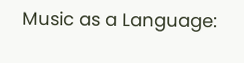Music as a Language: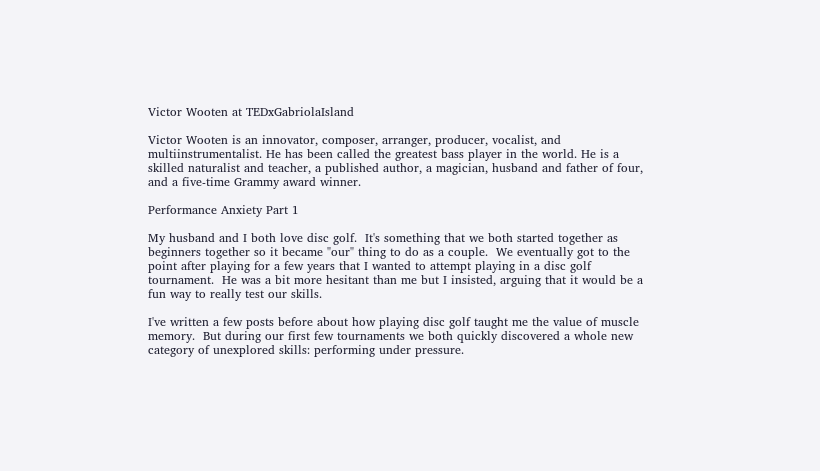Victor Wooten at TEDxGabriolaIsland

Victor Wooten is an innovator, composer, arranger, producer, vocalist, and multiinstrumentalist. He has been called the greatest bass player in the world. He is a skilled naturalist and teacher, a published author, a magician, husband and father of four, and a five-time Grammy award winner.

Performance Anxiety Part 1

My husband and I both love disc golf.  It's something that we both started together as beginners together so it became "our" thing to do as a couple.  We eventually got to the point after playing for a few years that I wanted to attempt playing in a disc golf tournament.  He was a bit more hesitant than me but I insisted, arguing that it would be a fun way to really test our skills.

I've written a few posts before about how playing disc golf taught me the value of muscle memory.  But during our first few tournaments we both quickly discovered a whole new category of unexplored skills: performing under pressure.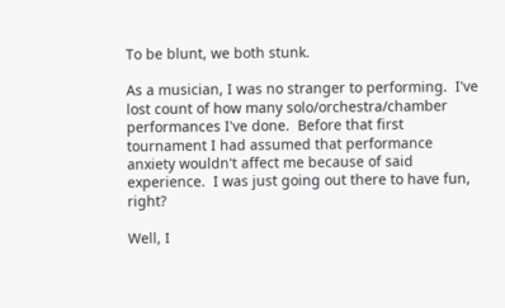To be blunt, we both stunk.

As a musician, I was no stranger to performing.  I've lost count of how many solo/orchestra/chamber performances I've done.  Before that first tournament I had assumed that performance anxiety wouldn't affect me because of said experience.  I was just going out there to have fun, right?

Well, I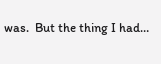was.  But the thing I had…